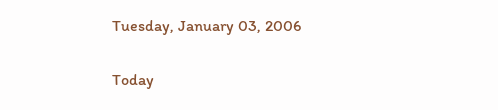Tuesday, January 03, 2006

Today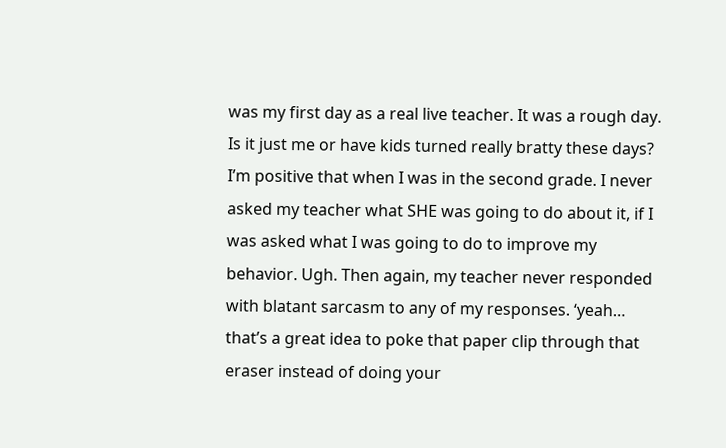was my first day as a real live teacher. It was a rough day. Is it just me or have kids turned really bratty these days? I’m positive that when I was in the second grade. I never asked my teacher what SHE was going to do about it, if I was asked what I was going to do to improve my behavior. Ugh. Then again, my teacher never responded with blatant sarcasm to any of my responses. ‘yeah… that’s a great idea to poke that paper clip through that eraser instead of doing your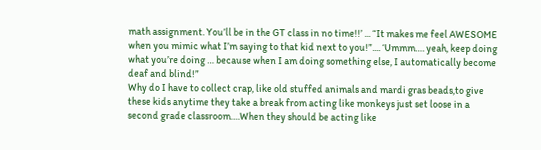math assignment. You’ll be in the GT class in no time!!’ ... “It makes me feel AWESOME when you mimic what I’m saying to that kid next to you!”.... ‘Ummm…. yeah, keep doing what you’re doing … because when I am doing something else, I automatically become deaf and blind!”
Why do I have to collect crap, like old stuffed animals and mardi gras beads,to give these kids anytime they take a break from acting like monkeys just set loose in a second grade classroom….When they should be acting like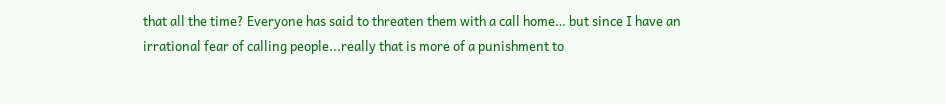that all the time? Everyone has said to threaten them with a call home… but since I have an irrational fear of calling people...really that is more of a punishment to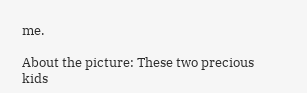me.

About the picture: These two precious kids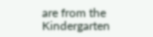are from the Kindergarten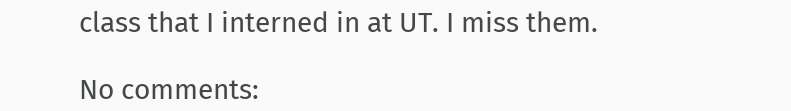class that I interned in at UT. I miss them.

No comments: